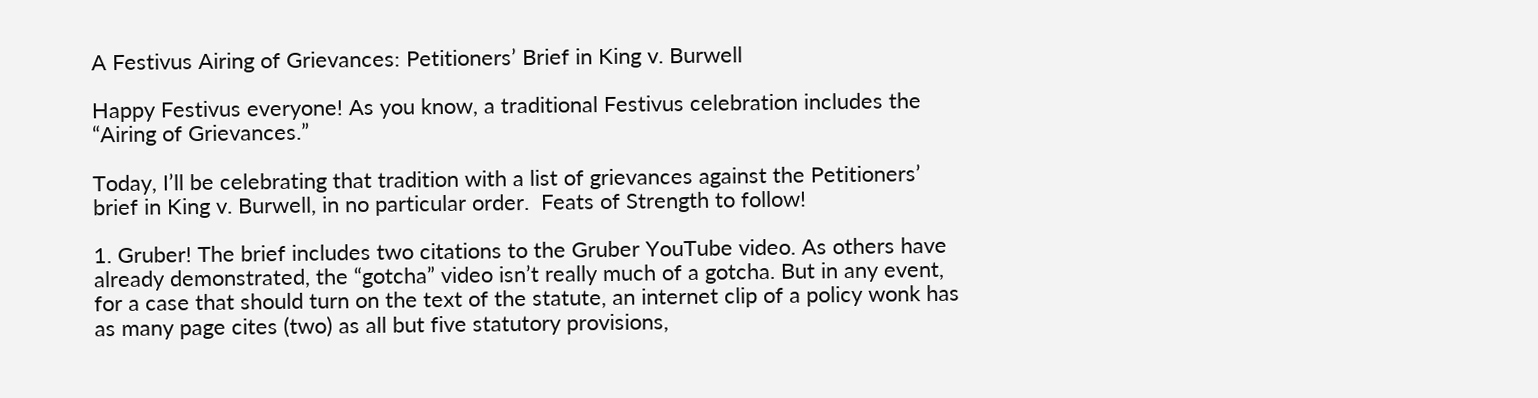A Festivus Airing of Grievances: Petitioners’ Brief in King v. Burwell

Happy Festivus everyone! As you know, a traditional Festivus celebration includes the “Airing of Grievances.”

Today, I’ll be celebrating that tradition with a list of grievances against the Petitioners’ brief in King v. Burwell, in no particular order.  Feats of Strength to follow!

1. Gruber! The brief includes two citations to the Gruber YouTube video. As others have already demonstrated, the “gotcha” video isn’t really much of a gotcha. But in any event, for a case that should turn on the text of the statute, an internet clip of a policy wonk has as many page cites (two) as all but five statutory provisions,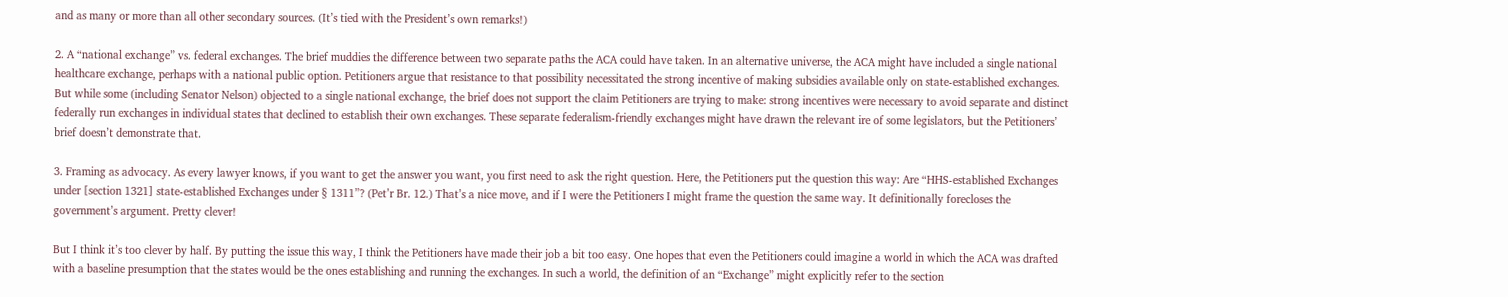and as many or more than all other secondary sources. (It’s tied with the President’s own remarks!)

2. A “national exchange” vs. federal exchanges. The brief muddies the difference between two separate paths the ACA could have taken. In an alternative universe, the ACA might have included a single national healthcare exchange, perhaps with a national public option. Petitioners argue that resistance to that possibility necessitated the strong incentive of making subsidies available only on state-established exchanges. But while some (including Senator Nelson) objected to a single national exchange, the brief does not support the claim Petitioners are trying to make: strong incentives were necessary to avoid separate and distinct federally run exchanges in individual states that declined to establish their own exchanges. These separate federalism-friendly exchanges might have drawn the relevant ire of some legislators, but the Petitioners’ brief doesn’t demonstrate that.

3. Framing as advocacy. As every lawyer knows, if you want to get the answer you want, you first need to ask the right question. Here, the Petitioners put the question this way: Are “HHS-established Exchanges under [section 1321] state-established Exchanges under § 1311”? (Pet’r Br. 12.) That’s a nice move, and if I were the Petitioners I might frame the question the same way. It definitionally forecloses the government’s argument. Pretty clever!

But I think it’s too clever by half. By putting the issue this way, I think the Petitioners have made their job a bit too easy. One hopes that even the Petitioners could imagine a world in which the ACA was drafted with a baseline presumption that the states would be the ones establishing and running the exchanges. In such a world, the definition of an “Exchange” might explicitly refer to the section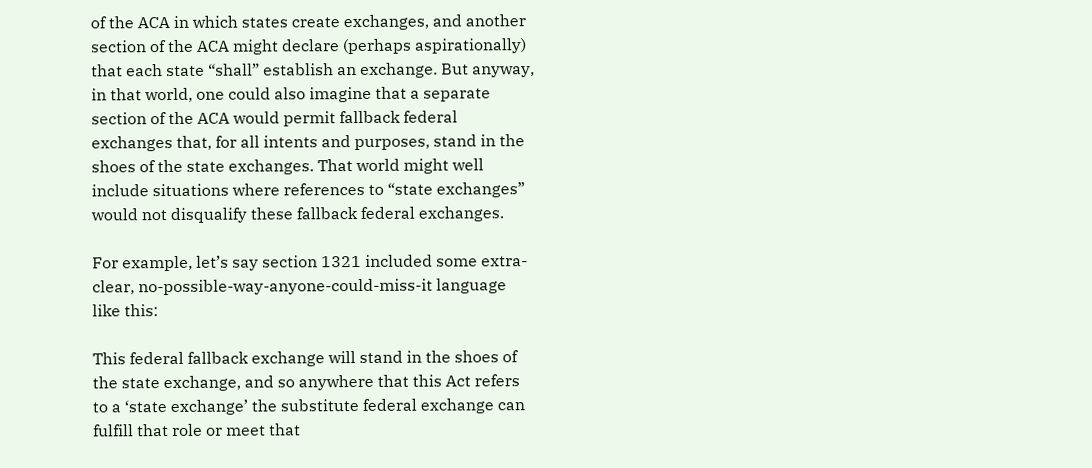of the ACA in which states create exchanges, and another section of the ACA might declare (perhaps aspirationally) that each state “shall” establish an exchange. But anyway, in that world, one could also imagine that a separate section of the ACA would permit fallback federal exchanges that, for all intents and purposes, stand in the shoes of the state exchanges. That world might well include situations where references to “state exchanges” would not disqualify these fallback federal exchanges.

For example, let’s say section 1321 included some extra-clear, no-possible-way-anyone-could-miss-it language like this:

This federal fallback exchange will stand in the shoes of the state exchange, and so anywhere that this Act refers to a ‘state exchange’ the substitute federal exchange can fulfill that role or meet that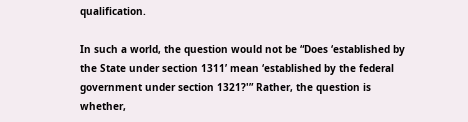qualification.

In such a world, the question would not be “Does ‘established by the State under section 1311’ mean ‘established by the federal government under section 1321?'” Rather, the question is whether,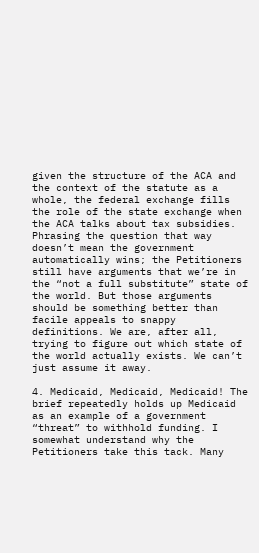given the structure of the ACA and the context of the statute as a whole, the federal exchange fills the role of the state exchange when the ACA talks about tax subsidies. Phrasing the question that way doesn’t mean the government automatically wins; the Petitioners still have arguments that we’re in the “not a full substitute” state of the world. But those arguments should be something better than facile appeals to snappy definitions. We are, after all, trying to figure out which state of the world actually exists. We can’t just assume it away.

4. Medicaid, Medicaid, Medicaid! The brief repeatedly holds up Medicaid as an example of a government “threat” to withhold funding. I somewhat understand why the Petitioners take this tack. Many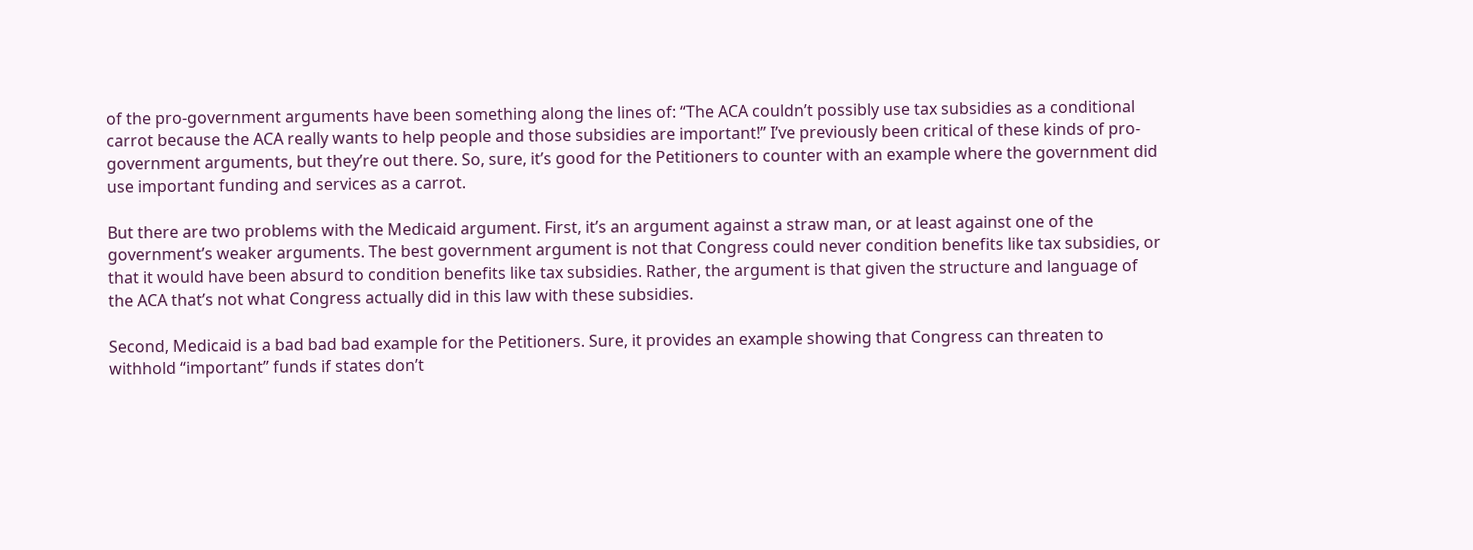of the pro-government arguments have been something along the lines of: “The ACA couldn’t possibly use tax subsidies as a conditional carrot because the ACA really wants to help people and those subsidies are important!” I’ve previously been critical of these kinds of pro-government arguments, but they’re out there. So, sure, it’s good for the Petitioners to counter with an example where the government did use important funding and services as a carrot.

But there are two problems with the Medicaid argument. First, it’s an argument against a straw man, or at least against one of the government’s weaker arguments. The best government argument is not that Congress could never condition benefits like tax subsidies, or that it would have been absurd to condition benefits like tax subsidies. Rather, the argument is that given the structure and language of the ACA that’s not what Congress actually did in this law with these subsidies.

Second, Medicaid is a bad bad bad example for the Petitioners. Sure, it provides an example showing that Congress can threaten to withhold “important” funds if states don’t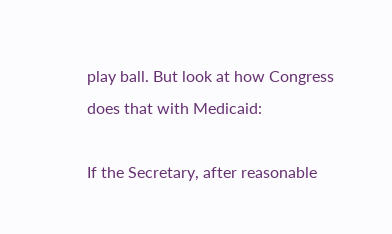play ball. But look at how Congress does that with Medicaid:

If the Secretary, after reasonable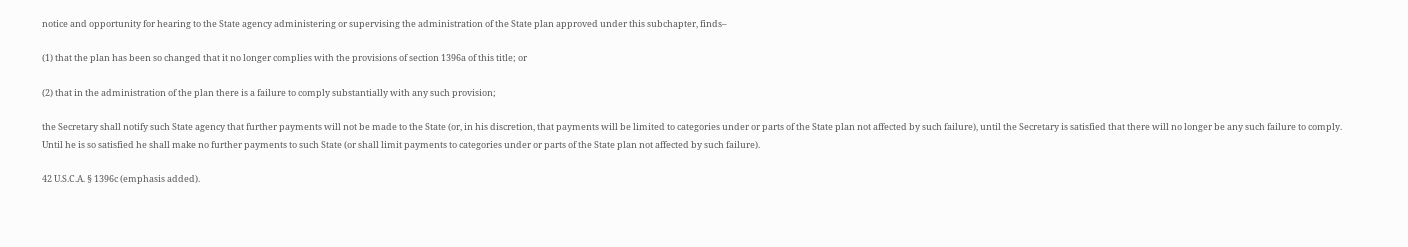notice and opportunity for hearing to the State agency administering or supervising the administration of the State plan approved under this subchapter, finds–

(1) that the plan has been so changed that it no longer complies with the provisions of section 1396a of this title; or

(2) that in the administration of the plan there is a failure to comply substantially with any such provision;

the Secretary shall notify such State agency that further payments will not be made to the State (or, in his discretion, that payments will be limited to categories under or parts of the State plan not affected by such failure), until the Secretary is satisfied that there will no longer be any such failure to comply. Until he is so satisfied he shall make no further payments to such State (or shall limit payments to categories under or parts of the State plan not affected by such failure).

42 U.S.C.A. § 1396c (emphasis added).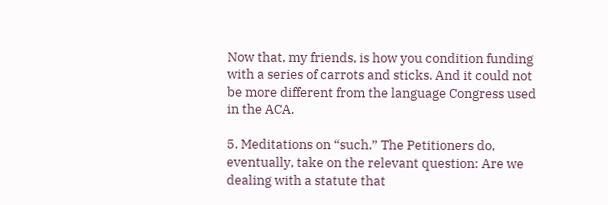Now that, my friends, is how you condition funding with a series of carrots and sticks. And it could not be more different from the language Congress used in the ACA.

5. Meditations on “such.” The Petitioners do, eventually, take on the relevant question: Are we dealing with a statute that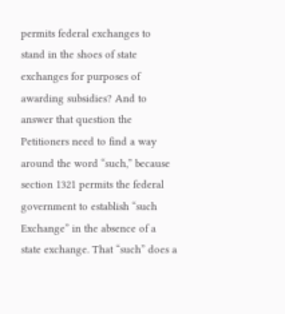permits federal exchanges to stand in the shoes of state exchanges for purposes of awarding subsidies? And to answer that question the Petitioners need to find a way around the word “such,” because section 1321 permits the federal government to establish “such Exchange” in the absence of a state exchange. That “such” does a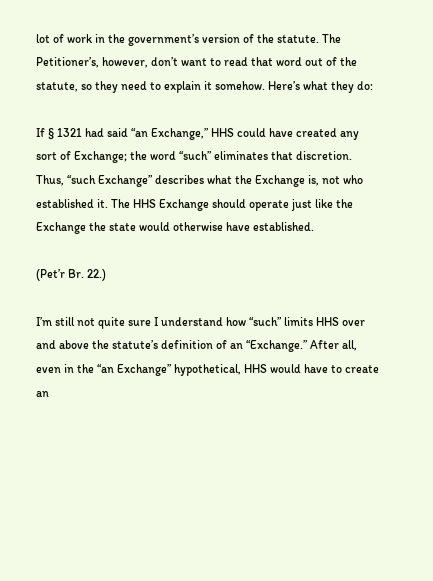lot of work in the government’s version of the statute. The Petitioner’s, however, don’t want to read that word out of the statute, so they need to explain it somehow. Here’s what they do:

If § 1321 had said “an Exchange,” HHS could have created any sort of Exchange; the word “such” eliminates that discretion. Thus, “such Exchange” describes what the Exchange is, not who established it. The HHS Exchange should operate just like the Exchange the state would otherwise have established.

(Pet’r Br. 22.)

I’m still not quite sure I understand how “such” limits HHS over and above the statute’s definition of an “Exchange.” After all, even in the “an Exchange” hypothetical, HHS would have to create an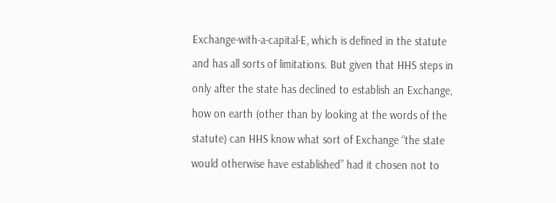Exchange-with-a-capital-E, which is defined in the statute and has all sorts of limitations. But given that HHS steps in only after the state has declined to establish an Exchange, how on earth (other than by looking at the words of the statute) can HHS know what sort of Exchange “the state would otherwise have established” had it chosen not to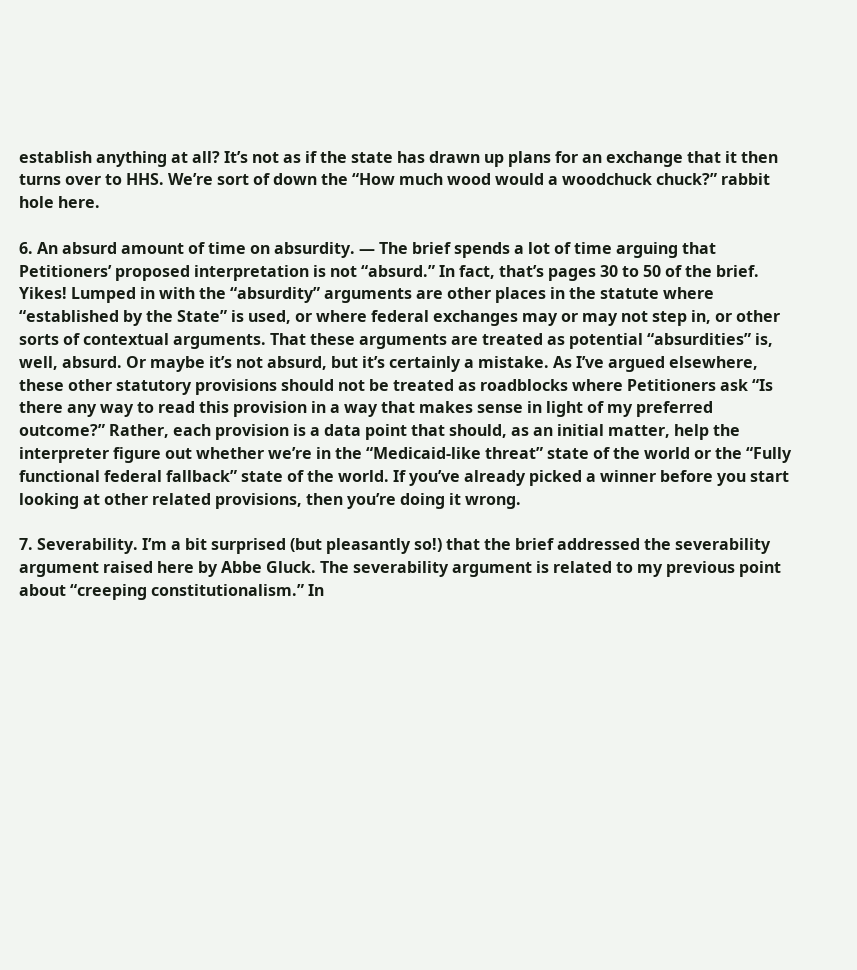establish anything at all? It’s not as if the state has drawn up plans for an exchange that it then turns over to HHS. We’re sort of down the “How much wood would a woodchuck chuck?” rabbit hole here.

6. An absurd amount of time on absurdity. — The brief spends a lot of time arguing that Petitioners’ proposed interpretation is not “absurd.” In fact, that’s pages 30 to 50 of the brief. Yikes! Lumped in with the “absurdity” arguments are other places in the statute where “established by the State” is used, or where federal exchanges may or may not step in, or other sorts of contextual arguments. That these arguments are treated as potential “absurdities” is, well, absurd. Or maybe it’s not absurd, but it’s certainly a mistake. As I’ve argued elsewhere, these other statutory provisions should not be treated as roadblocks where Petitioners ask “Is there any way to read this provision in a way that makes sense in light of my preferred outcome?” Rather, each provision is a data point that should, as an initial matter, help the interpreter figure out whether we’re in the “Medicaid-like threat” state of the world or the “Fully functional federal fallback” state of the world. If you’ve already picked a winner before you start looking at other related provisions, then you’re doing it wrong.

7. Severability. I’m a bit surprised (but pleasantly so!) that the brief addressed the severability argument raised here by Abbe Gluck. The severability argument is related to my previous point about “creeping constitutionalism.” In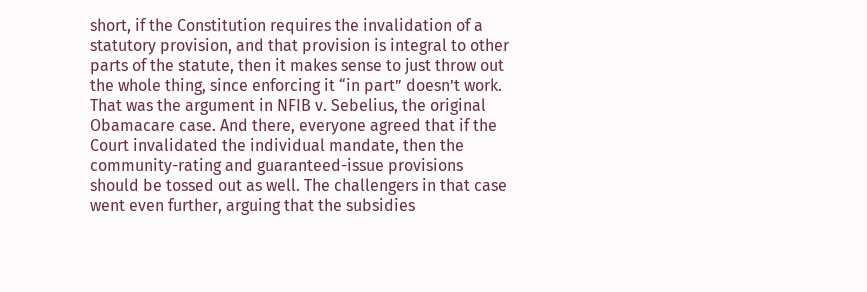short, if the Constitution requires the invalidation of a statutory provision, and that provision is integral to other parts of the statute, then it makes sense to just throw out the whole thing, since enforcing it “in part” doesn’t work. That was the argument in NFIB v. Sebelius, the original Obamacare case. And there, everyone agreed that if the Court invalidated the individual mandate, then the community-rating and guaranteed-issue provisions should be tossed out as well. The challengers in that case went even further, arguing that the subsidies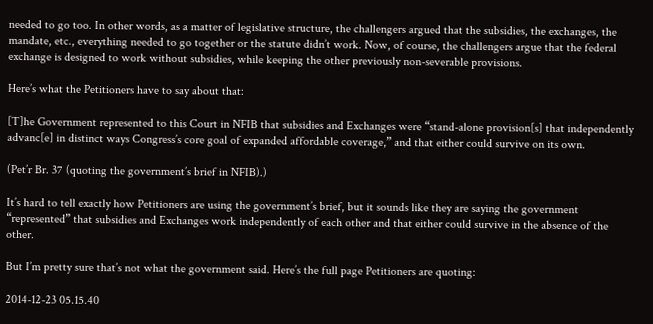needed to go too. In other words, as a matter of legislative structure, the challengers argued that the subsidies, the exchanges, the mandate, etc., everything needed to go together or the statute didn’t work. Now, of course, the challengers argue that the federal exchange is designed to work without subsidies, while keeping the other previously non-severable provisions.

Here’s what the Petitioners have to say about that:

[T]he Government represented to this Court in NFIB that subsidies and Exchanges were “stand-alone provision[s] that independently advanc[e] in distinct ways Congress’s core goal of expanded affordable coverage,” and that either could survive on its own.

(Pet’r Br. 37 (quoting the government’s brief in NFIB).)

It’s hard to tell exactly how Petitioners are using the government’s brief, but it sounds like they are saying the government “represented” that subsidies and Exchanges work independently of each other and that either could survive in the absence of the other.

But I’m pretty sure that’s not what the government said. Here’s the full page Petitioners are quoting:

2014-12-23 05.15.40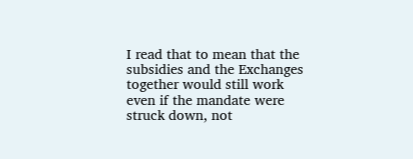I read that to mean that the subsidies and the Exchanges together would still work even if the mandate were struck down, not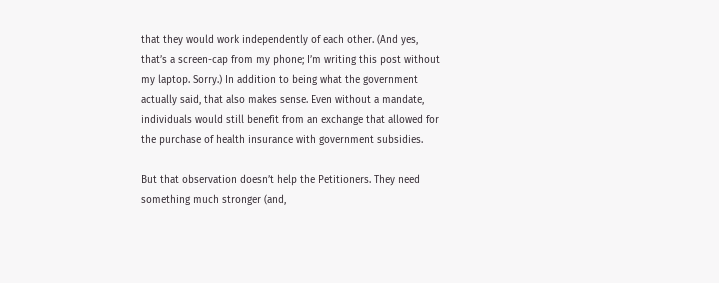that they would work independently of each other. (And yes, that’s a screen-cap from my phone; I’m writing this post without my laptop. Sorry.) In addition to being what the government actually said, that also makes sense. Even without a mandate, individuals would still benefit from an exchange that allowed for the purchase of health insurance with government subsidies.

But that observation doesn’t help the Petitioners. They need something much stronger (and,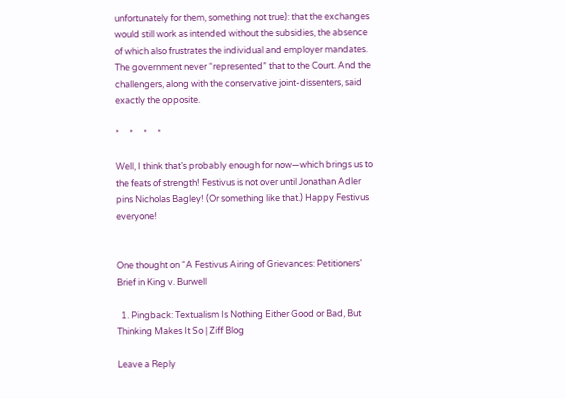unfortunately for them, something not true): that the exchanges would still work as intended without the subsidies, the absence of which also frustrates the individual and employer mandates. The government never “represented” that to the Court. And the challengers, along with the conservative joint-dissenters, said exactly the opposite.

*     *     *     *

Well, I think that’s probably enough for now—which brings us to the feats of strength! Festivus is not over until Jonathan Adler pins Nicholas Bagley! (Or something like that.) Happy Festivus everyone!


One thought on “A Festivus Airing of Grievances: Petitioners’ Brief in King v. Burwell

  1. Pingback: Textualism Is Nothing Either Good or Bad, But Thinking Makes It So | Ziff Blog

Leave a Reply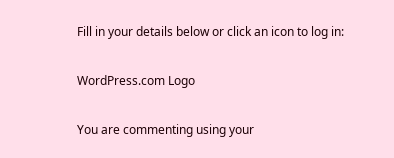Fill in your details below or click an icon to log in:

WordPress.com Logo

You are commenting using your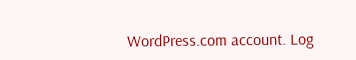WordPress.com account. Log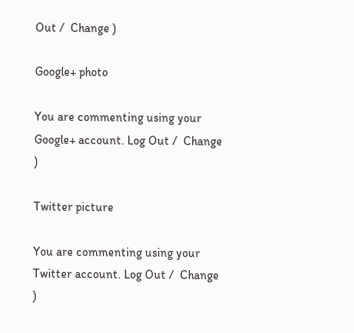Out /  Change )

Google+ photo

You are commenting using your Google+ account. Log Out /  Change )

Twitter picture

You are commenting using your Twitter account. Log Out /  Change )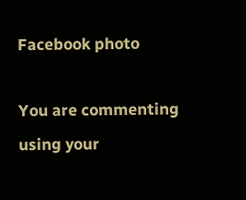Facebook photo

You are commenting using your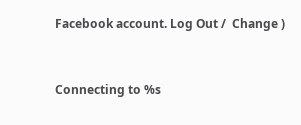Facebook account. Log Out /  Change )


Connecting to %s